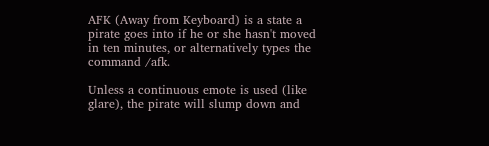AFK (Away from Keyboard) is a state a pirate goes into if he or she hasn't moved in ten minutes, or alternatively types the command /afk.

Unless a continuous emote is used (like glare), the pirate will slump down and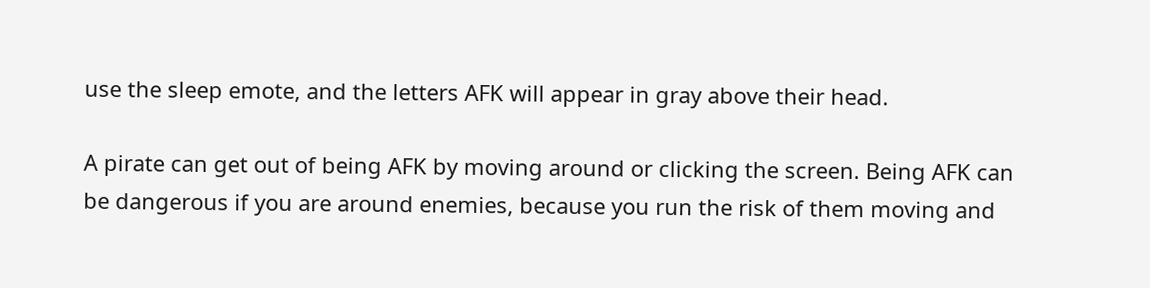use the sleep emote, and the letters AFK will appear in gray above their head.

A pirate can get out of being AFK by moving around or clicking the screen. Being AFK can be dangerous if you are around enemies, because you run the risk of them moving and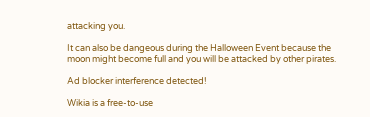attacking you.

It can also be dangeous during the Halloween Event because the moon might become full and you will be attacked by other pirates.

Ad blocker interference detected!

Wikia is a free-to-use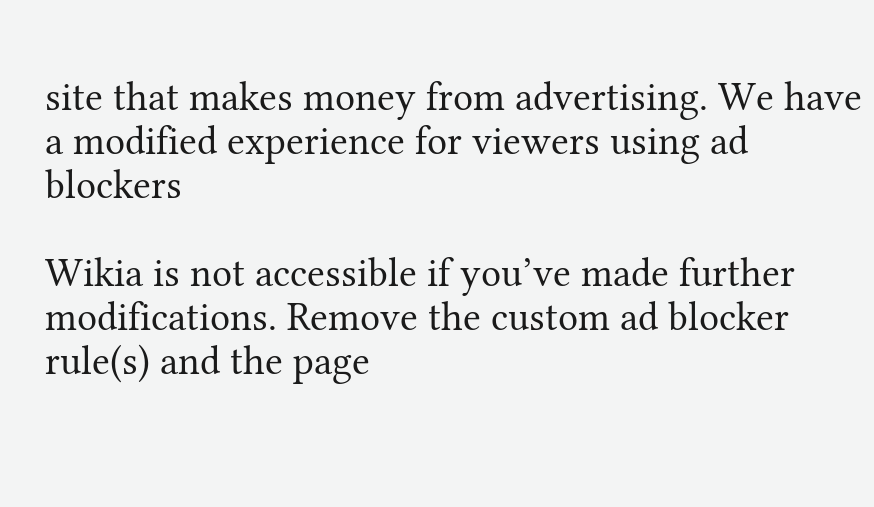site that makes money from advertising. We have a modified experience for viewers using ad blockers

Wikia is not accessible if you’ve made further modifications. Remove the custom ad blocker rule(s) and the page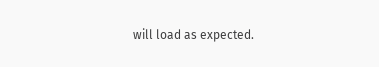will load as expected.